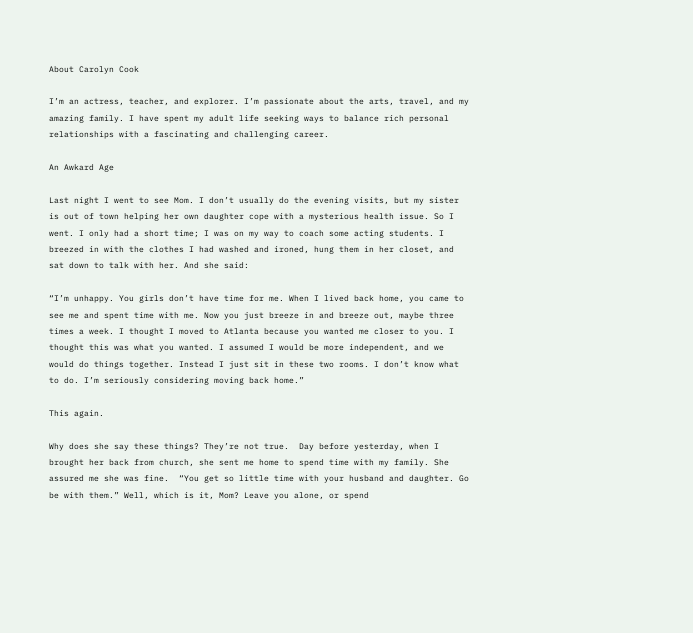About Carolyn Cook

I’m an actress, teacher, and explorer. I’m passionate about the arts, travel, and my amazing family. I have spent my adult life seeking ways to balance rich personal relationships with a fascinating and challenging career.

An Awkard Age

Last night I went to see Mom. I don’t usually do the evening visits, but my sister is out of town helping her own daughter cope with a mysterious health issue. So I went. I only had a short time; I was on my way to coach some acting students. I breezed in with the clothes I had washed and ironed, hung them in her closet, and sat down to talk with her. And she said:

“I’m unhappy. You girls don’t have time for me. When I lived back home, you came to see me and spent time with me. Now you just breeze in and breeze out, maybe three times a week. I thought I moved to Atlanta because you wanted me closer to you. I thought this was what you wanted. I assumed I would be more independent, and we would do things together. Instead I just sit in these two rooms. I don’t know what to do. I’m seriously considering moving back home.”

This again.

Why does she say these things? They’re not true.  Day before yesterday, when I brought her back from church, she sent me home to spend time with my family. She assured me she was fine.  “You get so little time with your husband and daughter. Go be with them.” Well, which is it, Mom? Leave you alone, or spend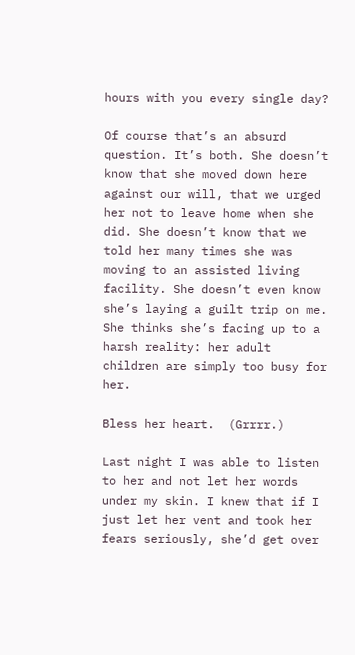hours with you every single day?

Of course that’s an absurd question. It’s both. She doesn’t know that she moved down here against our will, that we urged her not to leave home when she did. She doesn’t know that we told her many times she was moving to an assisted living facility. She doesn’t even know she’s laying a guilt trip on me. She thinks she’s facing up to a harsh reality: her adult children are simply too busy for her.

Bless her heart.  (Grrrr.)

Last night I was able to listen to her and not let her words under my skin. I knew that if I just let her vent and took her fears seriously, she’d get over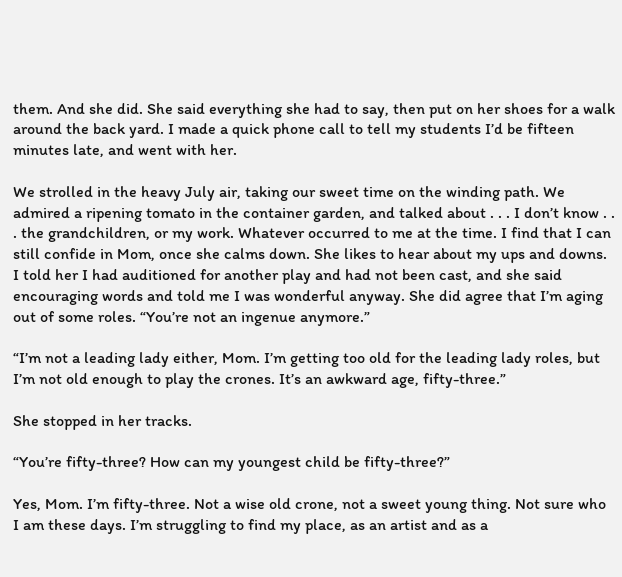them. And she did. She said everything she had to say, then put on her shoes for a walk around the back yard. I made a quick phone call to tell my students I’d be fifteen minutes late, and went with her.

We strolled in the heavy July air, taking our sweet time on the winding path. We admired a ripening tomato in the container garden, and talked about . . . I don’t know . . . the grandchildren, or my work. Whatever occurred to me at the time. I find that I can still confide in Mom, once she calms down. She likes to hear about my ups and downs. I told her I had auditioned for another play and had not been cast, and she said encouraging words and told me I was wonderful anyway. She did agree that I’m aging out of some roles. “You’re not an ingenue anymore.”

“I’m not a leading lady either, Mom. I’m getting too old for the leading lady roles, but I’m not old enough to play the crones. It’s an awkward age, fifty-three.”

She stopped in her tracks.

“You’re fifty-three? How can my youngest child be fifty-three?”

Yes, Mom. I’m fifty-three. Not a wise old crone, not a sweet young thing. Not sure who I am these days. I’m struggling to find my place, as an artist and as a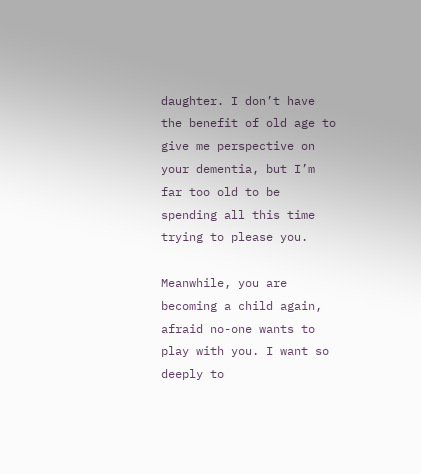daughter. I don’t have the benefit of old age to give me perspective on your dementia, but I’m far too old to be spending all this time trying to please you.

Meanwhile, you are becoming a child again, afraid no-one wants to play with you. I want so deeply to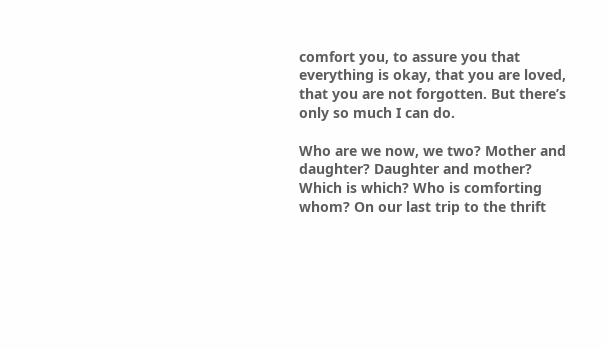comfort you, to assure you that everything is okay, that you are loved, that you are not forgotten. But there’s only so much I can do.

Who are we now, we two? Mother and daughter? Daughter and mother? Which is which? Who is comforting whom? On our last trip to the thrift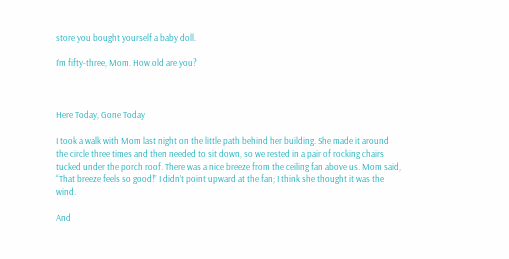store you bought yourself a baby doll.

I’m fifty-three, Mom. How old are you?



Here Today, Gone Today

I took a walk with Mom last night on the little path behind her building. She made it around the circle three times and then needed to sit down, so we rested in a pair of rocking chairs tucked under the porch roof. There was a nice breeze from the ceiling fan above us. Mom said, “That breeze feels so good!” I didn’t point upward at the fan; I think she thought it was the wind.

And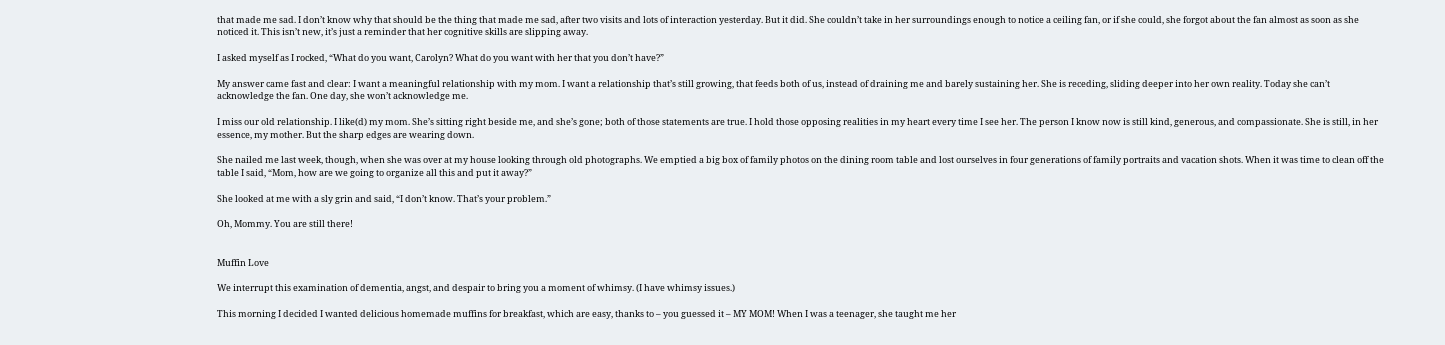that made me sad. I don’t know why that should be the thing that made me sad, after two visits and lots of interaction yesterday. But it did. She couldn’t take in her surroundings enough to notice a ceiling fan, or if she could, she forgot about the fan almost as soon as she noticed it. This isn’t new, it’s just a reminder that her cognitive skills are slipping away.

I asked myself as I rocked, “What do you want, Carolyn? What do you want with her that you don’t have?”

My answer came fast and clear: I want a meaningful relationship with my mom. I want a relationship that’s still growing, that feeds both of us, instead of draining me and barely sustaining her. She is receding, sliding deeper into her own reality. Today she can’t acknowledge the fan. One day, she won’t acknowledge me.

I miss our old relationship. I like(d) my mom. She’s sitting right beside me, and she’s gone; both of those statements are true. I hold those opposing realities in my heart every time I see her. The person I know now is still kind, generous, and compassionate. She is still, in her essence, my mother. But the sharp edges are wearing down.

She nailed me last week, though, when she was over at my house looking through old photographs. We emptied a big box of family photos on the dining room table and lost ourselves in four generations of family portraits and vacation shots. When it was time to clean off the table I said, “Mom, how are we going to organize all this and put it away?”

She looked at me with a sly grin and said, “I don’t know. That’s your problem.”

Oh, Mommy. You are still there!


Muffin Love

We interrupt this examination of dementia, angst, and despair to bring you a moment of whimsy. (I have whimsy issues.)

This morning I decided I wanted delicious homemade muffins for breakfast, which are easy, thanks to – you guessed it – MY MOM! When I was a teenager, she taught me her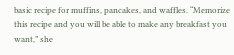basic recipe for muffins, pancakes, and waffles. “Memorize this recipe and you will be able to make any breakfast you want,” she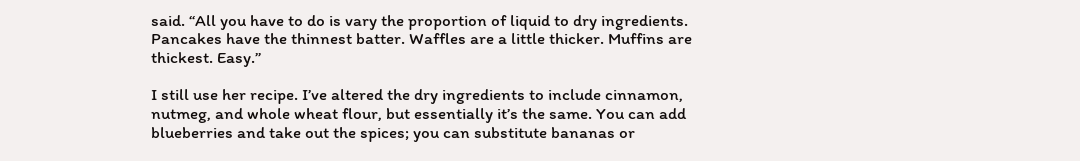said. “All you have to do is vary the proportion of liquid to dry ingredients. Pancakes have the thinnest batter. Waffles are a little thicker. Muffins are thickest. Easy.”

I still use her recipe. I’ve altered the dry ingredients to include cinnamon, nutmeg, and whole wheat flour, but essentially it’s the same. You can add blueberries and take out the spices; you can substitute bananas or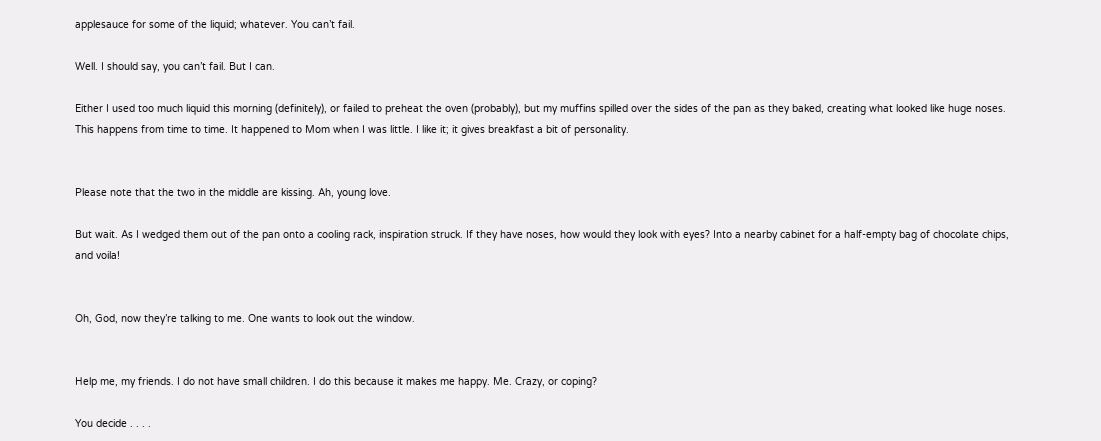applesauce for some of the liquid; whatever. You can’t fail.

Well. I should say, you can’t fail. But I can.

Either I used too much liquid this morning (definitely), or failed to preheat the oven (probably), but my muffins spilled over the sides of the pan as they baked, creating what looked like huge noses. This happens from time to time. It happened to Mom when I was little. I like it; it gives breakfast a bit of personality.


Please note that the two in the middle are kissing. Ah, young love.

But wait. As I wedged them out of the pan onto a cooling rack, inspiration struck. If they have noses, how would they look with eyes? Into a nearby cabinet for a half-empty bag of chocolate chips, and voila!


Oh, God, now they’re talking to me. One wants to look out the window.


Help me, my friends. I do not have small children. I do this because it makes me happy. Me. Crazy, or coping?

You decide . . . .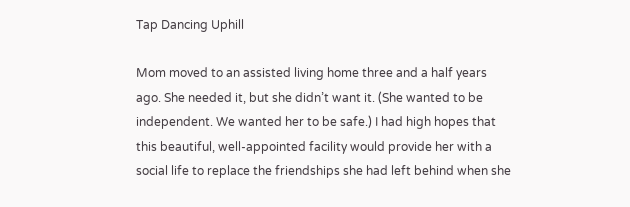Tap Dancing Uphill

Mom moved to an assisted living home three and a half years ago. She needed it, but she didn’t want it. (She wanted to be independent. We wanted her to be safe.) I had high hopes that this beautiful, well-appointed facility would provide her with a social life to replace the friendships she had left behind when she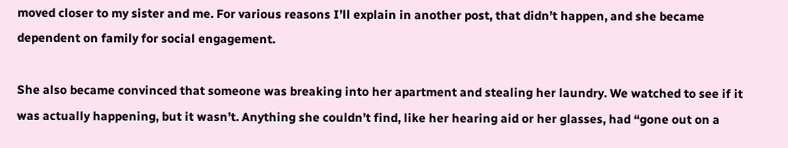moved closer to my sister and me. For various reasons I’ll explain in another post, that didn’t happen, and she became dependent on family for social engagement.

She also became convinced that someone was breaking into her apartment and stealing her laundry. We watched to see if it was actually happening, but it wasn’t. Anything she couldn’t find, like her hearing aid or her glasses, had “gone out on a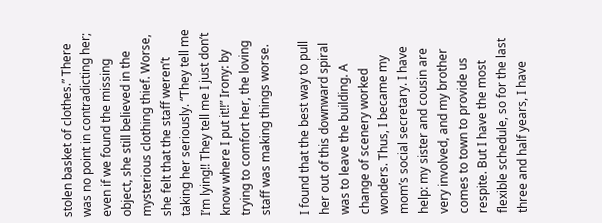stolen basket of clothes.” There was no point in contradicting her; even if we found the missing object, she still believed in the mysterious clothing thief. Worse, she felt that the staff weren’t taking her seriously. “They tell me I’m lying!! They tell me I just don’t know where I put it!!” Irony: by trying to comfort her, the loving staff was making things worse.

I found that the best way to pull her out of this downward spiral was to leave the building. A change of scenery worked wonders. Thus, I became my mom’s social secretary. I have help: my sister and cousin are very involved, and my brother comes to town to provide us respite. But I have the most flexible schedule, so for the last three and half years, I have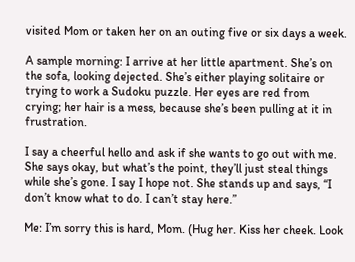visited Mom or taken her on an outing five or six days a week.

A sample morning: I arrive at her little apartment. She’s on the sofa, looking dejected. She’s either playing solitaire or trying to work a Sudoku puzzle. Her eyes are red from crying; her hair is a mess, because she’s been pulling at it in frustration.

I say a cheerful hello and ask if she wants to go out with me. She says okay, but what’s the point, they’ll just steal things while she’s gone. I say I hope not. She stands up and says, “I don’t know what to do. I can’t stay here.”

Me: I’m sorry this is hard, Mom. (Hug her. Kiss her cheek. Look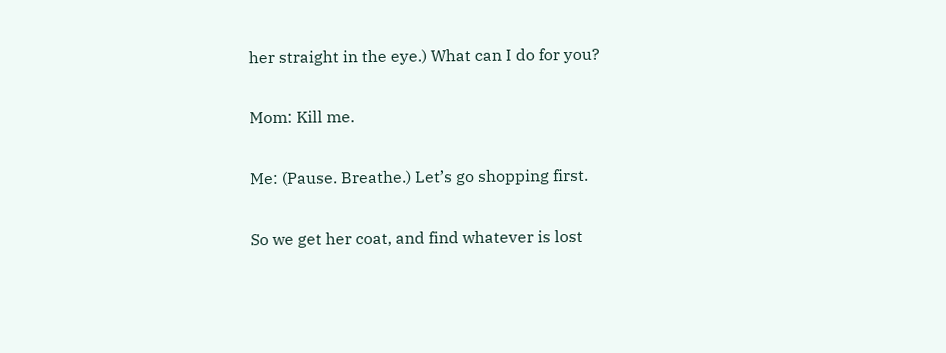her straight in the eye.) What can I do for you?

Mom: Kill me.

Me: (Pause. Breathe.) Let’s go shopping first.

So we get her coat, and find whatever is lost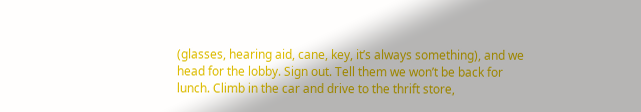(glasses, hearing aid, cane, key, it’s always something), and we head for the lobby. Sign out. Tell them we won’t be back for lunch. Climb in the car and drive to the thrift store,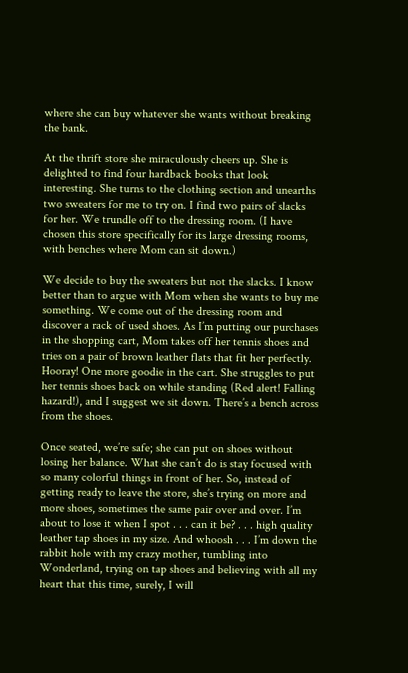where she can buy whatever she wants without breaking the bank.

At the thrift store she miraculously cheers up. She is delighted to find four hardback books that look interesting. She turns to the clothing section and unearths two sweaters for me to try on. I find two pairs of slacks for her. We trundle off to the dressing room. (I have chosen this store specifically for its large dressing rooms, with benches where Mom can sit down.)

We decide to buy the sweaters but not the slacks. I know better than to argue with Mom when she wants to buy me something. We come out of the dressing room and discover a rack of used shoes. As I’m putting our purchases in the shopping cart, Mom takes off her tennis shoes and tries on a pair of brown leather flats that fit her perfectly. Hooray! One more goodie in the cart. She struggles to put her tennis shoes back on while standing (Red alert! Falling hazard!), and I suggest we sit down. There’s a bench across from the shoes.

Once seated, we’re safe; she can put on shoes without losing her balance. What she can’t do is stay focused with so many colorful things in front of her. So, instead of getting ready to leave the store, she’s trying on more and more shoes, sometimes the same pair over and over. I’m about to lose it when I spot . . . can it be? . . . high quality leather tap shoes in my size. And whoosh . . . I’m down the rabbit hole with my crazy mother, tumbling into Wonderland, trying on tap shoes and believing with all my heart that this time, surely, I will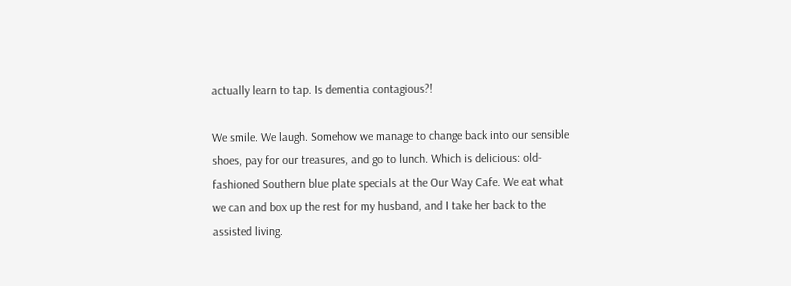actually learn to tap. Is dementia contagious?!

We smile. We laugh. Somehow we manage to change back into our sensible shoes, pay for our treasures, and go to lunch. Which is delicious: old-fashioned Southern blue plate specials at the Our Way Cafe. We eat what we can and box up the rest for my husband, and I take her back to the assisted living.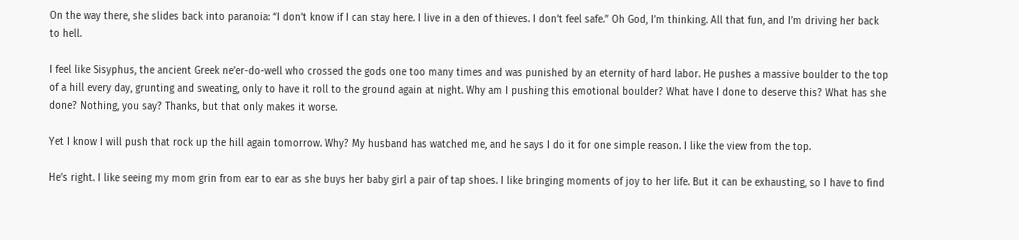On the way there, she slides back into paranoia: “I don’t know if I can stay here. I live in a den of thieves. I don’t feel safe.” Oh God, I’m thinking. All that fun, and I’m driving her back to hell.

I feel like Sisyphus, the ancient Greek ne’er-do-well who crossed the gods one too many times and was punished by an eternity of hard labor. He pushes a massive boulder to the top of a hill every day, grunting and sweating, only to have it roll to the ground again at night. Why am I pushing this emotional boulder? What have I done to deserve this? What has she done? Nothing, you say? Thanks, but that only makes it worse.

Yet I know I will push that rock up the hill again tomorrow. Why? My husband has watched me, and he says I do it for one simple reason. I like the view from the top.

He’s right. I like seeing my mom grin from ear to ear as she buys her baby girl a pair of tap shoes. I like bringing moments of joy to her life. But it can be exhausting, so I have to find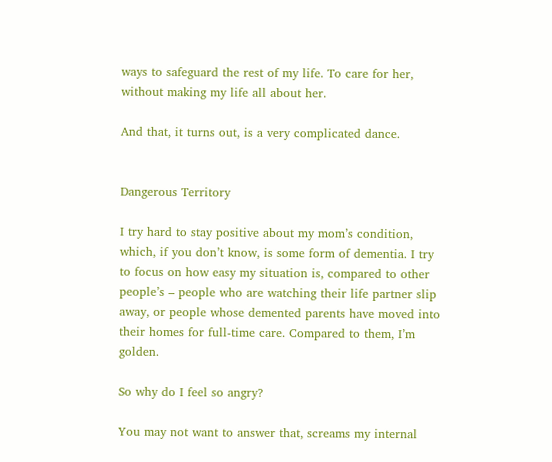ways to safeguard the rest of my life. To care for her, without making my life all about her.

And that, it turns out, is a very complicated dance.


Dangerous Territory

I try hard to stay positive about my mom’s condition, which, if you don’t know, is some form of dementia. I try to focus on how easy my situation is, compared to other people’s – people who are watching their life partner slip away, or people whose demented parents have moved into their homes for full-time care. Compared to them, I’m golden.

So why do I feel so angry?

You may not want to answer that, screams my internal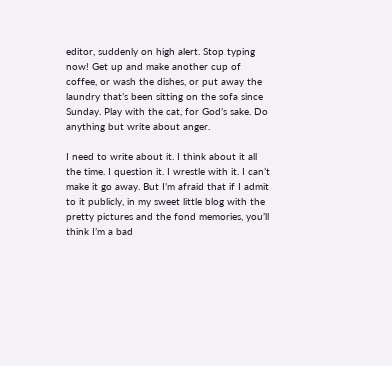editor, suddenly on high alert. Stop typing now! Get up and make another cup of coffee, or wash the dishes, or put away the laundry that’s been sitting on the sofa since Sunday. Play with the cat, for God’s sake. Do anything but write about anger.

I need to write about it. I think about it all the time. I question it. I wrestle with it. I can’t make it go away. But I’m afraid that if I admit to it publicly, in my sweet little blog with the pretty pictures and the fond memories, you’ll think I’m a bad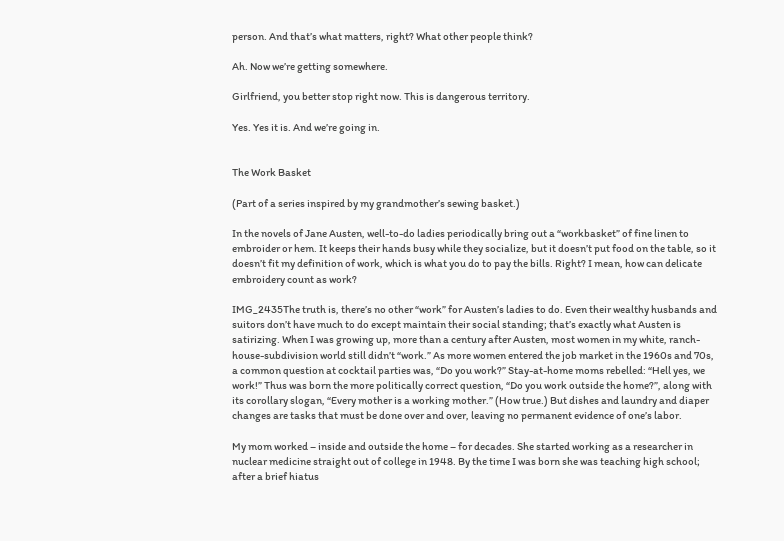person. And that’s what matters, right? What other people think?

Ah. Now we’re getting somewhere.

Girlfriend, you better stop right now. This is dangerous territory.

Yes. Yes it is. And we’re going in.


The Work Basket

(Part of a series inspired by my grandmother’s sewing basket.)

In the novels of Jane Austen, well-to-do ladies periodically bring out a “workbasket” of fine linen to embroider or hem. It keeps their hands busy while they socialize, but it doesn’t put food on the table, so it doesn’t fit my definition of work, which is what you do to pay the bills. Right? I mean, how can delicate embroidery count as work?

IMG_2435The truth is, there’s no other “work” for Austen’s ladies to do. Even their wealthy husbands and suitors don’t have much to do except maintain their social standing; that’s exactly what Austen is satirizing. When I was growing up, more than a century after Austen, most women in my white, ranch-house-subdivision world still didn’t “work.” As more women entered the job market in the 1960s and 70s, a common question at cocktail parties was, “Do you work?” Stay-at-home moms rebelled: “Hell yes, we work!” Thus was born the more politically correct question, “Do you work outside the home?”, along with its corollary slogan, “Every mother is a working mother.” (How true.) But dishes and laundry and diaper changes are tasks that must be done over and over, leaving no permanent evidence of one’s labor.

My mom worked – inside and outside the home – for decades. She started working as a researcher in nuclear medicine straight out of college in 1948. By the time I was born she was teaching high school; after a brief hiatus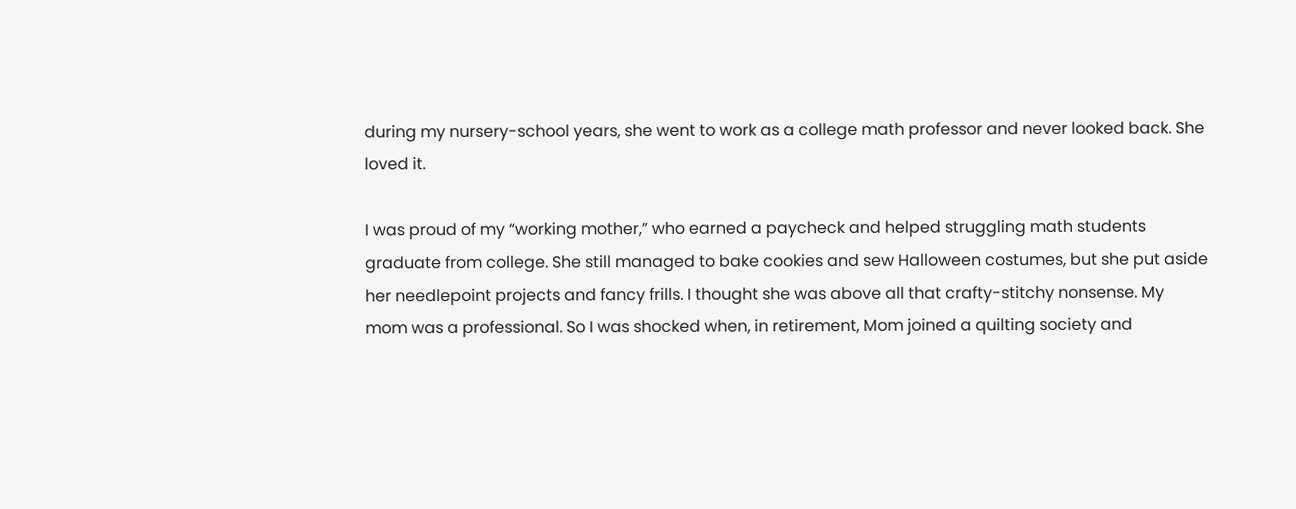during my nursery-school years, she went to work as a college math professor and never looked back. She loved it.

I was proud of my “working mother,” who earned a paycheck and helped struggling math students graduate from college. She still managed to bake cookies and sew Halloween costumes, but she put aside her needlepoint projects and fancy frills. I thought she was above all that crafty-stitchy nonsense. My mom was a professional. So I was shocked when, in retirement, Mom joined a quilting society and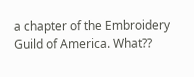a chapter of the Embroidery Guild of America. What??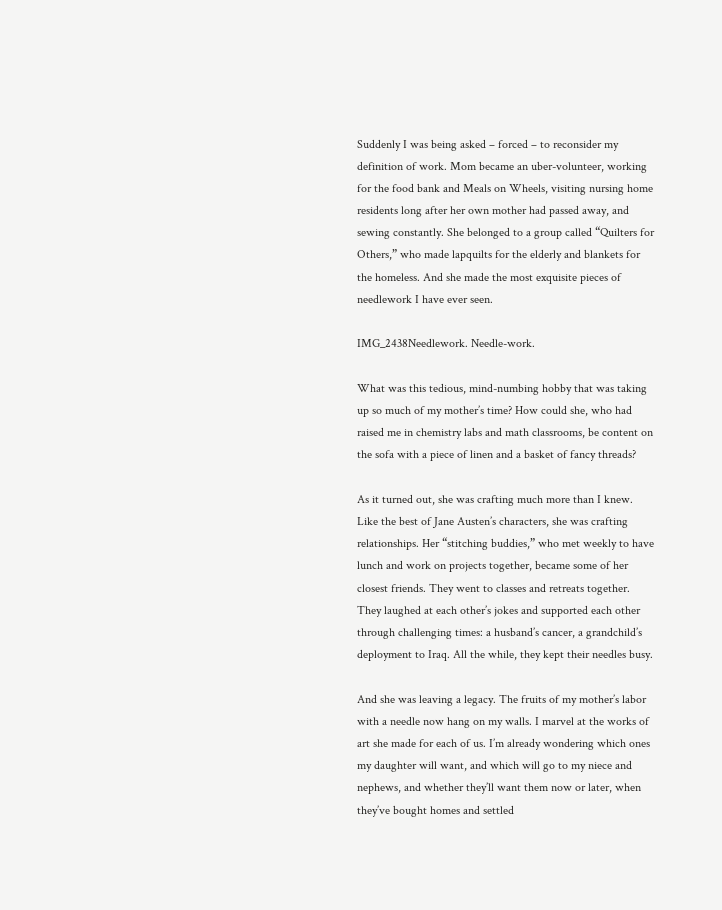Suddenly I was being asked – forced – to reconsider my definition of work. Mom became an uber-volunteer, working for the food bank and Meals on Wheels, visiting nursing home residents long after her own mother had passed away, and sewing constantly. She belonged to a group called “Quilters for Others,” who made lapquilts for the elderly and blankets for the homeless. And she made the most exquisite pieces of needlework I have ever seen.

IMG_2438Needlework. Needle-work.

What was this tedious, mind-numbing hobby that was taking up so much of my mother’s time? How could she, who had raised me in chemistry labs and math classrooms, be content on the sofa with a piece of linen and a basket of fancy threads?

As it turned out, she was crafting much more than I knew. Like the best of Jane Austen’s characters, she was crafting relationships. Her “stitching buddies,” who met weekly to have lunch and work on projects together, became some of her closest friends. They went to classes and retreats together. They laughed at each other’s jokes and supported each other through challenging times: a husband’s cancer, a grandchild’s deployment to Iraq. All the while, they kept their needles busy.

And she was leaving a legacy. The fruits of my mother’s labor with a needle now hang on my walls. I marvel at the works of art she made for each of us. I’m already wondering which ones my daughter will want, and which will go to my niece and nephews, and whether they’ll want them now or later, when they’ve bought homes and settled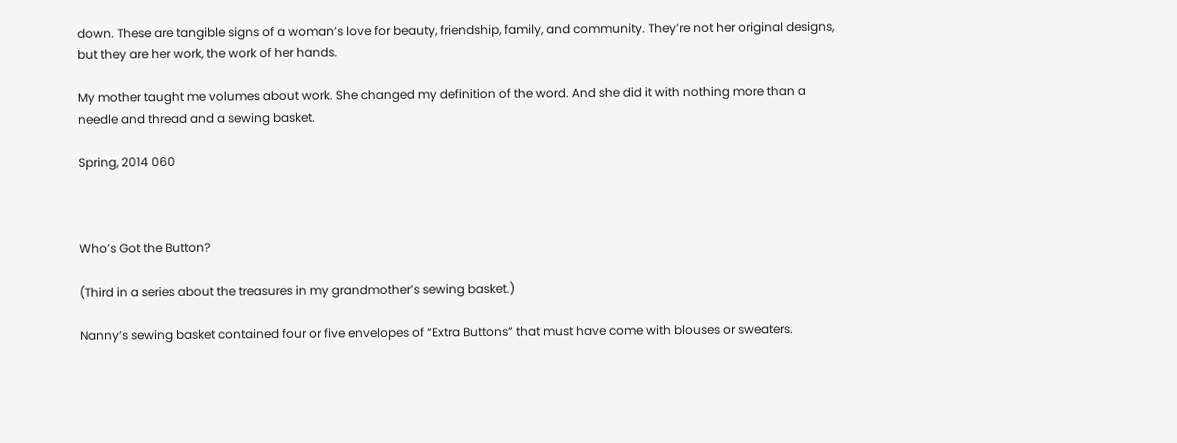down. These are tangible signs of a woman’s love for beauty, friendship, family, and community. They’re not her original designs, but they are her work, the work of her hands.

My mother taught me volumes about work. She changed my definition of the word. And she did it with nothing more than a needle and thread and a sewing basket.

Spring, 2014 060



Who’s Got the Button?

(Third in a series about the treasures in my grandmother’s sewing basket.)

Nanny’s sewing basket contained four or five envelopes of “Extra Buttons” that must have come with blouses or sweaters.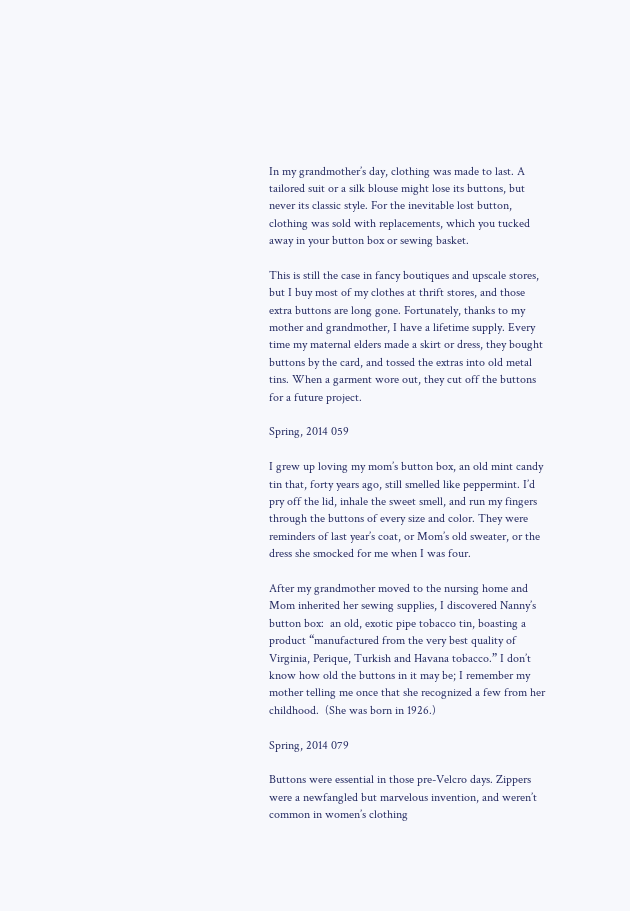In my grandmother’s day, clothing was made to last. A tailored suit or a silk blouse might lose its buttons, but never its classic style. For the inevitable lost button, clothing was sold with replacements, which you tucked away in your button box or sewing basket.

This is still the case in fancy boutiques and upscale stores, but I buy most of my clothes at thrift stores, and those extra buttons are long gone. Fortunately, thanks to my mother and grandmother, I have a lifetime supply. Every time my maternal elders made a skirt or dress, they bought buttons by the card, and tossed the extras into old metal tins. When a garment wore out, they cut off the buttons for a future project.

Spring, 2014 059

I grew up loving my mom’s button box, an old mint candy tin that, forty years ago, still smelled like peppermint. I’d pry off the lid, inhale the sweet smell, and run my fingers through the buttons of every size and color. They were reminders of last year’s coat, or Mom’s old sweater, or the dress she smocked for me when I was four.

After my grandmother moved to the nursing home and Mom inherited her sewing supplies, I discovered Nanny’s button box:  an old, exotic pipe tobacco tin, boasting a product “manufactured from the very best quality of Virginia, Perique, Turkish and Havana tobacco.” I don’t know how old the buttons in it may be; I remember my mother telling me once that she recognized a few from her childhood.  (She was born in 1926.)

Spring, 2014 079

Buttons were essential in those pre-Velcro days. Zippers were a newfangled but marvelous invention, and weren’t common in women’s clothing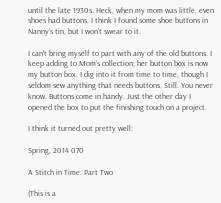until the late 1930s. Heck, when my mom was little, even shoes had buttons. I think I found some shoe buttons in Nanny’s tin, but I won’t swear to it.

I can’t bring myself to part with any of the old buttons. I keep adding to Mom’s collection; her button box is now my button box. I dig into it from time to time, though I seldom sew anything that needs buttons. Still. You never know. Buttons come in handy. Just the other day I opened the box to put the finishing touch on a project.

I think it turned out pretty well:

Spring, 2014 070

A Stitch in Time: Part Two

(This is a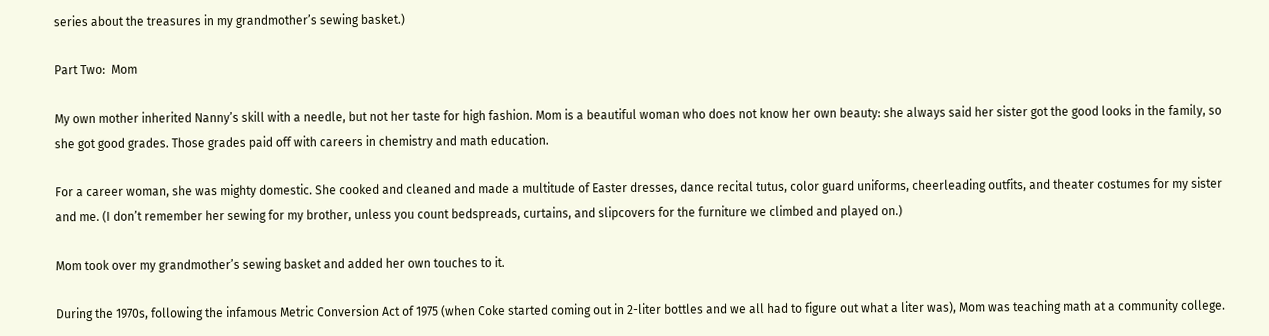series about the treasures in my grandmother’s sewing basket.)

Part Two:  Mom

My own mother inherited Nanny’s skill with a needle, but not her taste for high fashion. Mom is a beautiful woman who does not know her own beauty: she always said her sister got the good looks in the family, so she got good grades. Those grades paid off with careers in chemistry and math education.

For a career woman, she was mighty domestic. She cooked and cleaned and made a multitude of Easter dresses, dance recital tutus, color guard uniforms, cheerleading outfits, and theater costumes for my sister and me. (I don’t remember her sewing for my brother, unless you count bedspreads, curtains, and slipcovers for the furniture we climbed and played on.)

Mom took over my grandmother’s sewing basket and added her own touches to it.

During the 1970s, following the infamous Metric Conversion Act of 1975 (when Coke started coming out in 2-liter bottles and we all had to figure out what a liter was), Mom was teaching math at a community college.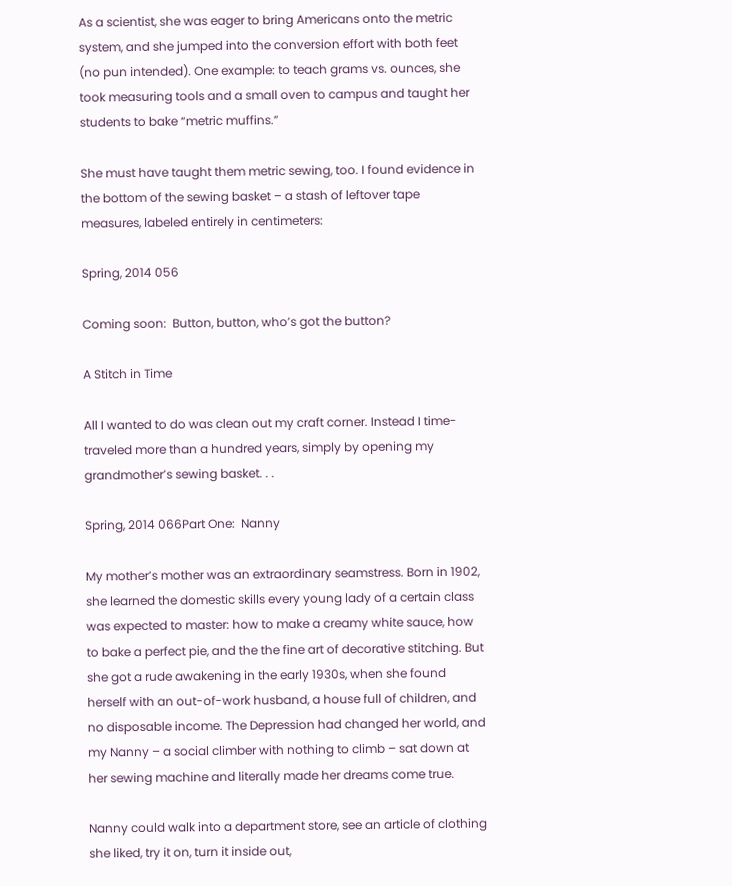As a scientist, she was eager to bring Americans onto the metric system, and she jumped into the conversion effort with both feet (no pun intended). One example: to teach grams vs. ounces, she took measuring tools and a small oven to campus and taught her students to bake “metric muffins.”

She must have taught them metric sewing, too. I found evidence in the bottom of the sewing basket – a stash of leftover tape measures, labeled entirely in centimeters:

Spring, 2014 056

Coming soon:  Button, button, who’s got the button?

A Stitch in Time

All I wanted to do was clean out my craft corner. Instead I time-traveled more than a hundred years, simply by opening my grandmother’s sewing basket. . .

Spring, 2014 066Part One:  Nanny

My mother’s mother was an extraordinary seamstress. Born in 1902, she learned the domestic skills every young lady of a certain class was expected to master: how to make a creamy white sauce, how to bake a perfect pie, and the the fine art of decorative stitching. But she got a rude awakening in the early 1930s, when she found herself with an out-of-work husband, a house full of children, and no disposable income. The Depression had changed her world, and my Nanny – a social climber with nothing to climb – sat down at her sewing machine and literally made her dreams come true.

Nanny could walk into a department store, see an article of clothing she liked, try it on, turn it inside out,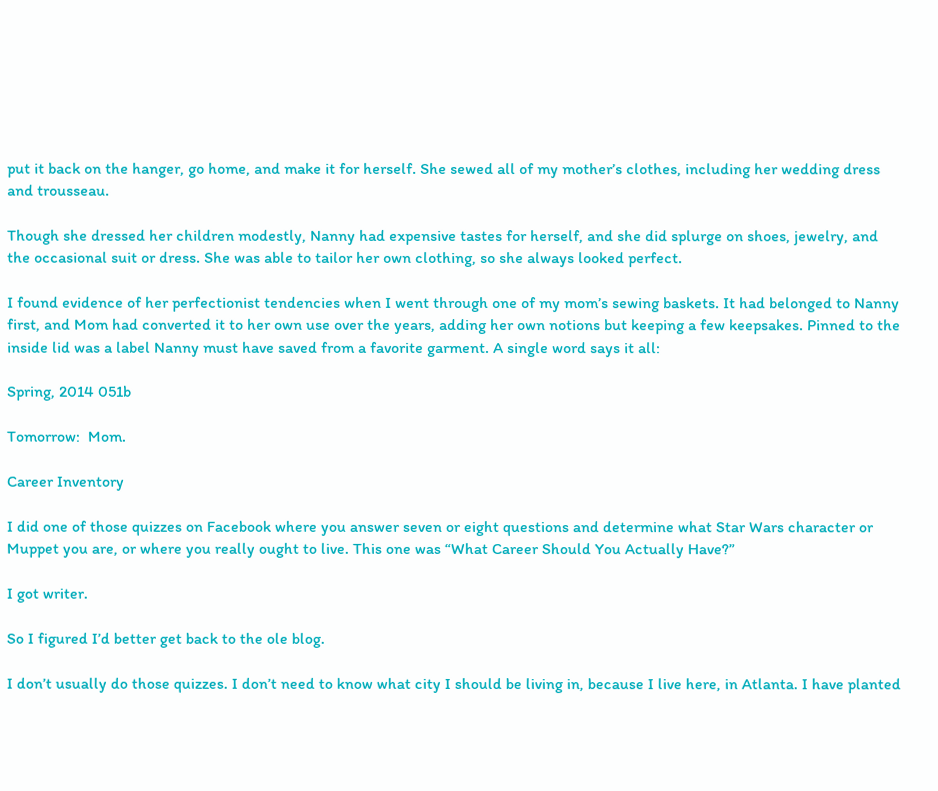put it back on the hanger, go home, and make it for herself. She sewed all of my mother’s clothes, including her wedding dress and trousseau.

Though she dressed her children modestly, Nanny had expensive tastes for herself, and she did splurge on shoes, jewelry, and the occasional suit or dress. She was able to tailor her own clothing, so she always looked perfect.

I found evidence of her perfectionist tendencies when I went through one of my mom’s sewing baskets. It had belonged to Nanny first, and Mom had converted it to her own use over the years, adding her own notions but keeping a few keepsakes. Pinned to the inside lid was a label Nanny must have saved from a favorite garment. A single word says it all:

Spring, 2014 051b

Tomorrow:  Mom.

Career Inventory

I did one of those quizzes on Facebook where you answer seven or eight questions and determine what Star Wars character or Muppet you are, or where you really ought to live. This one was “What Career Should You Actually Have?”

I got writer.

So I figured I’d better get back to the ole blog.

I don’t usually do those quizzes. I don’t need to know what city I should be living in, because I live here, in Atlanta. I have planted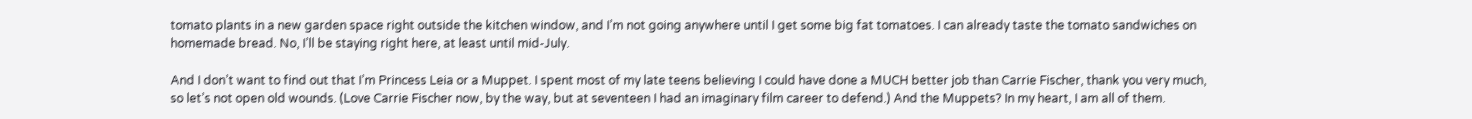tomato plants in a new garden space right outside the kitchen window, and I’m not going anywhere until I get some big fat tomatoes. I can already taste the tomato sandwiches on homemade bread. No, I’ll be staying right here, at least until mid-July.

And I don’t want to find out that I’m Princess Leia or a Muppet. I spent most of my late teens believing I could have done a MUCH better job than Carrie Fischer, thank you very much, so let’s not open old wounds. (Love Carrie Fischer now, by the way, but at seventeen I had an imaginary film career to defend.) And the Muppets? In my heart, I am all of them.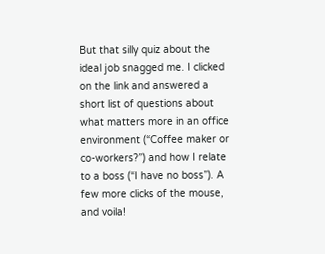But that silly quiz about the ideal job snagged me. I clicked on the link and answered a short list of questions about what matters more in an office environment (“Coffee maker or co-workers?”) and how I relate to a boss (“I have no boss”). A few more clicks of the mouse, and voila!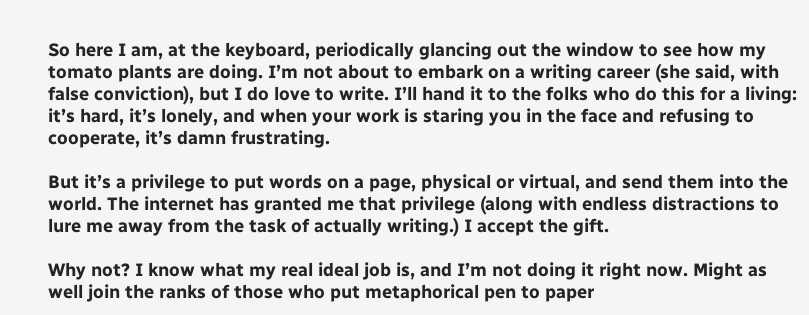So here I am, at the keyboard, periodically glancing out the window to see how my tomato plants are doing. I’m not about to embark on a writing career (she said, with false conviction), but I do love to write. I’ll hand it to the folks who do this for a living: it’s hard, it’s lonely, and when your work is staring you in the face and refusing to cooperate, it’s damn frustrating.

But it’s a privilege to put words on a page, physical or virtual, and send them into the world. The internet has granted me that privilege (along with endless distractions to lure me away from the task of actually writing.) I accept the gift.

Why not? I know what my real ideal job is, and I’m not doing it right now. Might as well join the ranks of those who put metaphorical pen to paper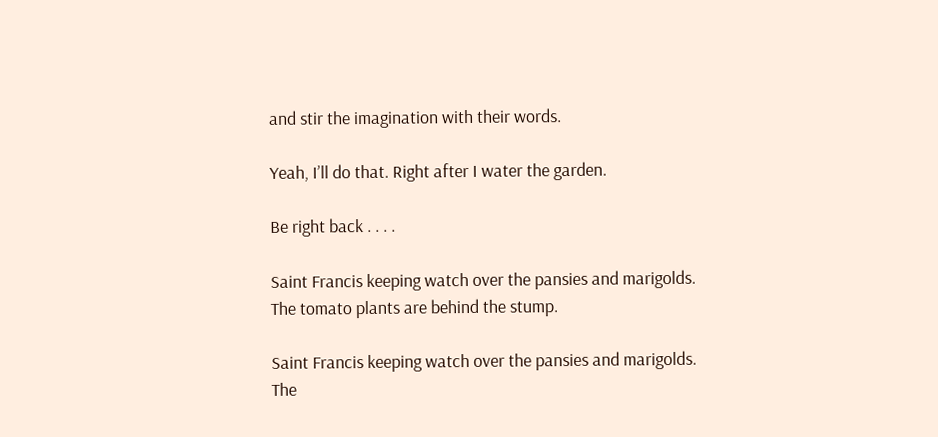and stir the imagination with their words.

Yeah, I’ll do that. Right after I water the garden.

Be right back . . . .

Saint Francis keeping watch over the pansies and marigolds.  The tomato plants are behind the stump.

Saint Francis keeping watch over the pansies and marigolds. The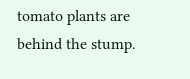tomato plants are behind the stump.